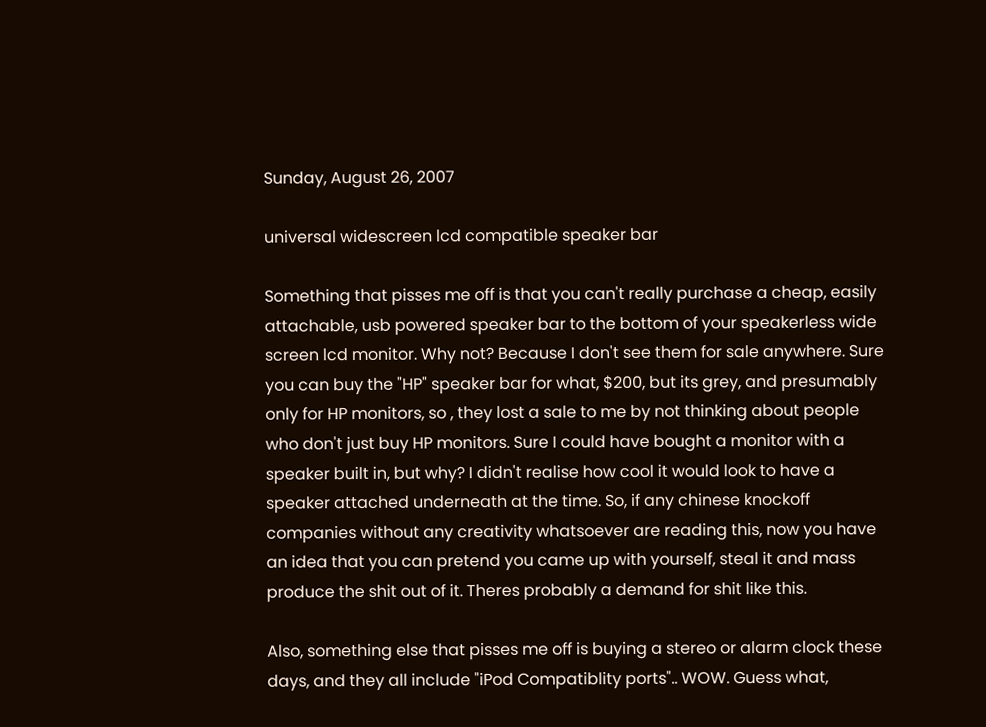Sunday, August 26, 2007

universal widescreen lcd compatible speaker bar

Something that pisses me off is that you can't really purchase a cheap, easily attachable, usb powered speaker bar to the bottom of your speakerless wide screen lcd monitor. Why not? Because I don't see them for sale anywhere. Sure you can buy the "HP" speaker bar for what, $200, but its grey, and presumably only for HP monitors, so , they lost a sale to me by not thinking about people who don't just buy HP monitors. Sure I could have bought a monitor with a speaker built in, but why? I didn't realise how cool it would look to have a speaker attached underneath at the time. So, if any chinese knockoff companies without any creativity whatsoever are reading this, now you have an idea that you can pretend you came up with yourself, steal it and mass produce the shit out of it. Theres probably a demand for shit like this.

Also, something else that pisses me off is buying a stereo or alarm clock these days, and they all include "iPod Compatiblity ports".. WOW. Guess what,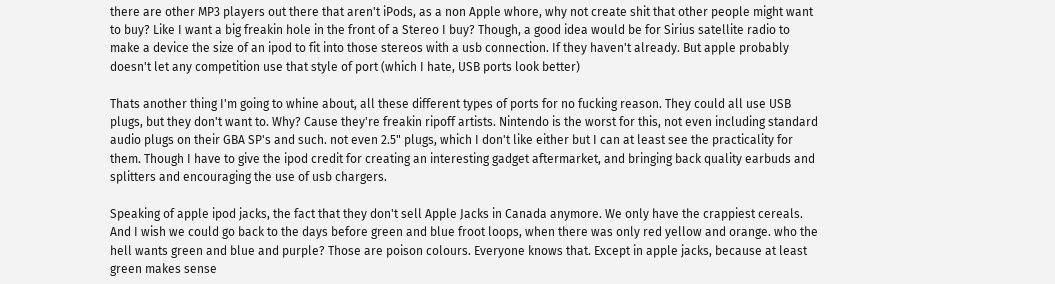there are other MP3 players out there that aren't iPods, as a non Apple whore, why not create shit that other people might want to buy? Like I want a big freakin hole in the front of a Stereo I buy? Though, a good idea would be for Sirius satellite radio to make a device the size of an ipod to fit into those stereos with a usb connection. If they haven't already. But apple probably doesn't let any competition use that style of port (which I hate, USB ports look better)

Thats another thing I'm going to whine about, all these different types of ports for no fucking reason. They could all use USB plugs, but they don't want to. Why? Cause they're freakin ripoff artists. Nintendo is the worst for this, not even including standard audio plugs on their GBA SP's and such. not even 2.5" plugs, which I don't like either but I can at least see the practicality for them. Though I have to give the ipod credit for creating an interesting gadget aftermarket, and bringing back quality earbuds and splitters and encouraging the use of usb chargers.

Speaking of apple ipod jacks, the fact that they don't sell Apple Jacks in Canada anymore. We only have the crappiest cereals. And I wish we could go back to the days before green and blue froot loops, when there was only red yellow and orange. who the hell wants green and blue and purple? Those are poison colours. Everyone knows that. Except in apple jacks, because at least green makes sense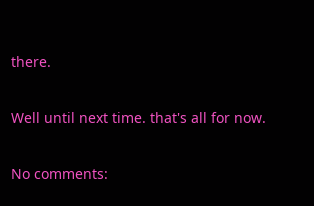there.

Well until next time. that's all for now.

No comments: